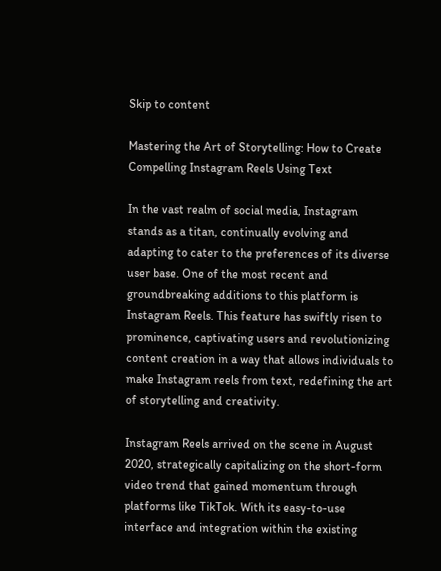Skip to content

Mastering the Art of Storytelling: How to Create Compelling Instagram Reels Using Text

In the vast realm of social media, Instagram stands as a titan, continually evolving and adapting to cater to the preferences of its diverse user base. One of the most recent and groundbreaking additions to this platform is Instagram Reels. This feature has swiftly risen to prominence, captivating users and revolutionizing content creation in a way that allows individuals to make Instagram reels from text, redefining the art of storytelling and creativity.

Instagram Reels arrived on the scene in August 2020, strategically capitalizing on the short-form video trend that gained momentum through platforms like TikTok. With its easy-to-use interface and integration within the existing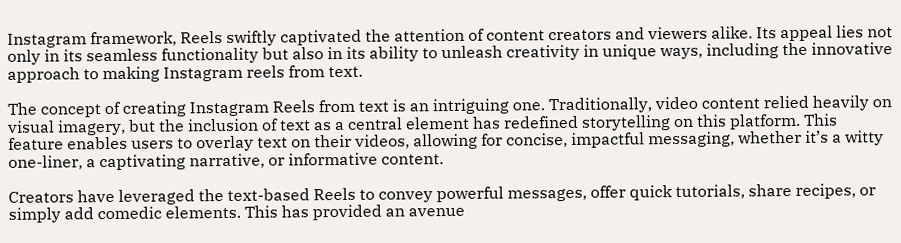Instagram framework, Reels swiftly captivated the attention of content creators and viewers alike. Its appeal lies not only in its seamless functionality but also in its ability to unleash creativity in unique ways, including the innovative approach to making Instagram reels from text.

The concept of creating Instagram Reels from text is an intriguing one. Traditionally, video content relied heavily on visual imagery, but the inclusion of text as a central element has redefined storytelling on this platform. This feature enables users to overlay text on their videos, allowing for concise, impactful messaging, whether it’s a witty one-liner, a captivating narrative, or informative content.

Creators have leveraged the text-based Reels to convey powerful messages, offer quick tutorials, share recipes, or simply add comedic elements. This has provided an avenue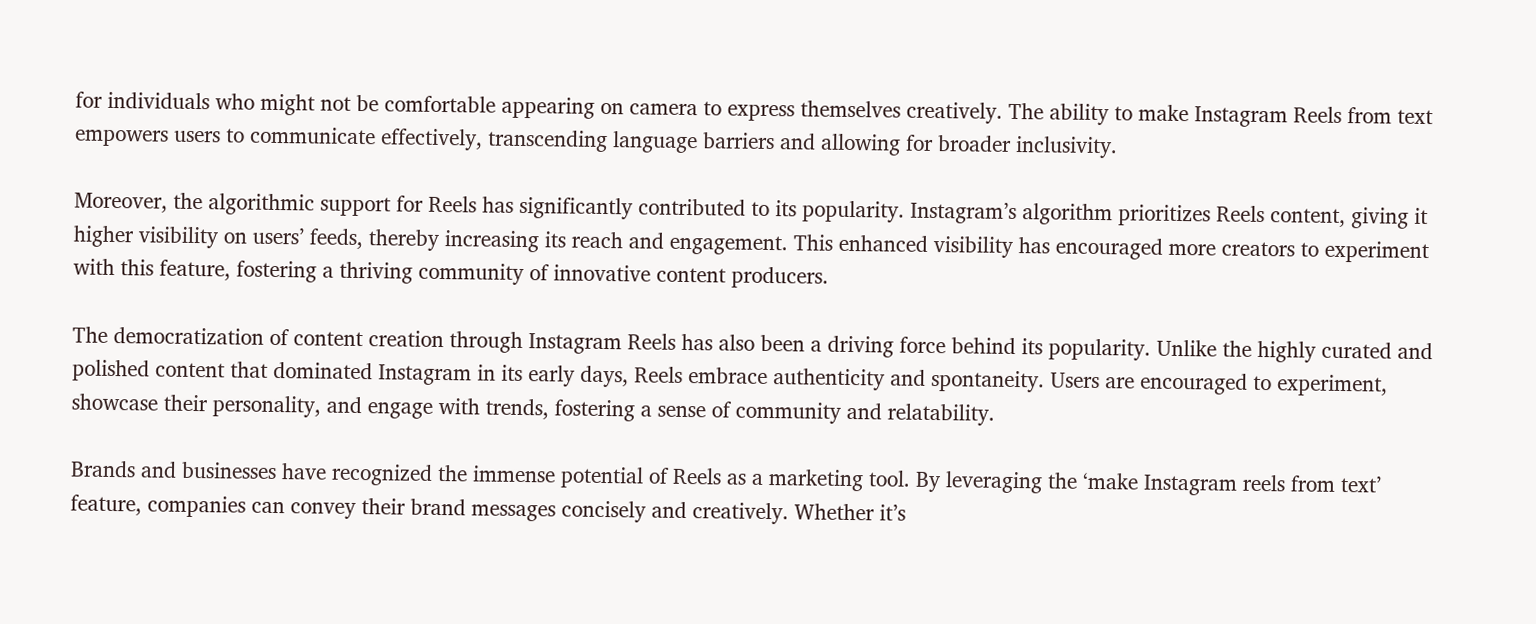for individuals who might not be comfortable appearing on camera to express themselves creatively. The ability to make Instagram Reels from text empowers users to communicate effectively, transcending language barriers and allowing for broader inclusivity.

Moreover, the algorithmic support for Reels has significantly contributed to its popularity. Instagram’s algorithm prioritizes Reels content, giving it higher visibility on users’ feeds, thereby increasing its reach and engagement. This enhanced visibility has encouraged more creators to experiment with this feature, fostering a thriving community of innovative content producers.

The democratization of content creation through Instagram Reels has also been a driving force behind its popularity. Unlike the highly curated and polished content that dominated Instagram in its early days, Reels embrace authenticity and spontaneity. Users are encouraged to experiment, showcase their personality, and engage with trends, fostering a sense of community and relatability.

Brands and businesses have recognized the immense potential of Reels as a marketing tool. By leveraging the ‘make Instagram reels from text’ feature, companies can convey their brand messages concisely and creatively. Whether it’s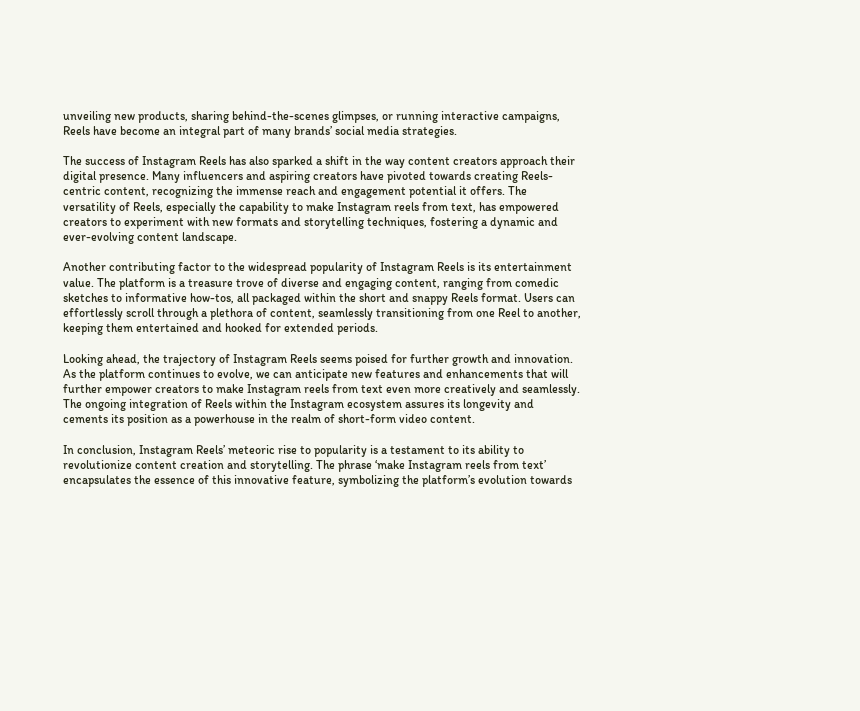unveiling new products, sharing behind-the-scenes glimpses, or running interactive campaigns, Reels have become an integral part of many brands’ social media strategies.

The success of Instagram Reels has also sparked a shift in the way content creators approach their digital presence. Many influencers and aspiring creators have pivoted towards creating Reels-centric content, recognizing the immense reach and engagement potential it offers. The versatility of Reels, especially the capability to make Instagram reels from text, has empowered creators to experiment with new formats and storytelling techniques, fostering a dynamic and ever-evolving content landscape.

Another contributing factor to the widespread popularity of Instagram Reels is its entertainment value. The platform is a treasure trove of diverse and engaging content, ranging from comedic sketches to informative how-tos, all packaged within the short and snappy Reels format. Users can effortlessly scroll through a plethora of content, seamlessly transitioning from one Reel to another, keeping them entertained and hooked for extended periods.

Looking ahead, the trajectory of Instagram Reels seems poised for further growth and innovation. As the platform continues to evolve, we can anticipate new features and enhancements that will further empower creators to make Instagram reels from text even more creatively and seamlessly. The ongoing integration of Reels within the Instagram ecosystem assures its longevity and cements its position as a powerhouse in the realm of short-form video content.

In conclusion, Instagram Reels’ meteoric rise to popularity is a testament to its ability to revolutionize content creation and storytelling. The phrase ‘make Instagram reels from text’ encapsulates the essence of this innovative feature, symbolizing the platform’s evolution towards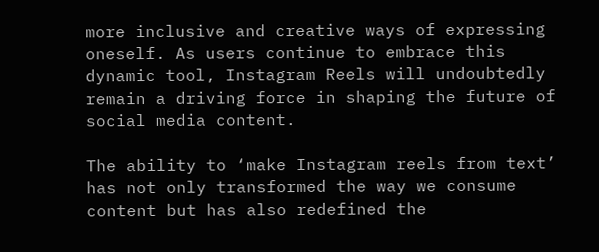more inclusive and creative ways of expressing oneself. As users continue to embrace this dynamic tool, Instagram Reels will undoubtedly remain a driving force in shaping the future of social media content.

The ability to ‘make Instagram reels from text’ has not only transformed the way we consume content but has also redefined the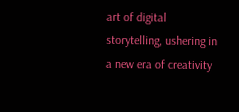art of digital storytelling, ushering in a new era of creativity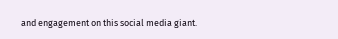and engagement on this social media giant.